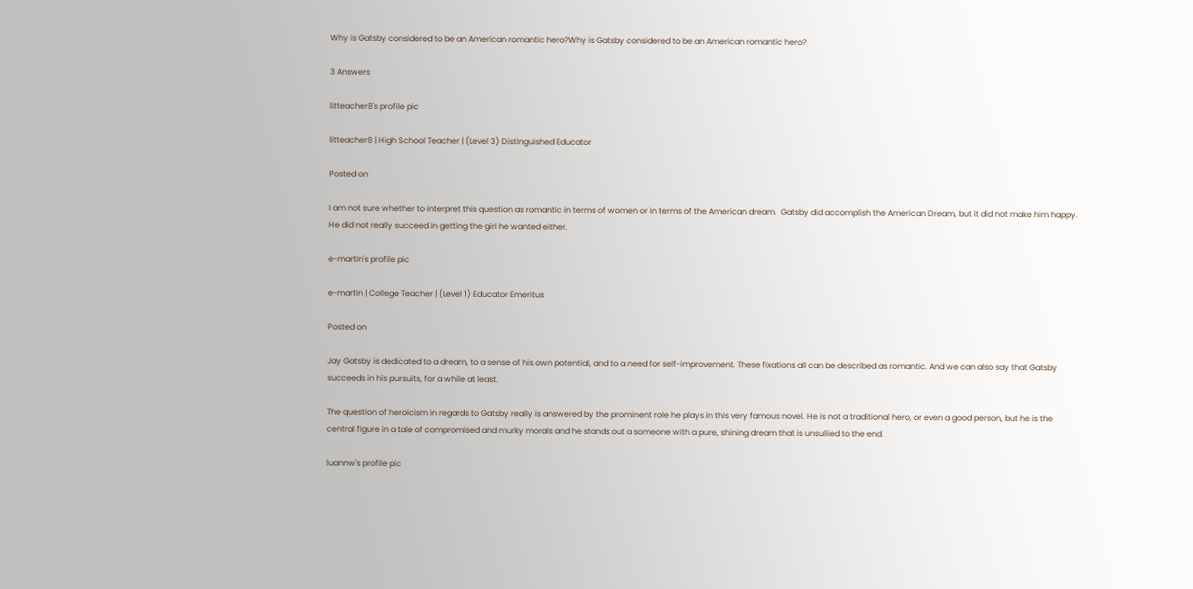Why is Gatsby considered to be an American romantic hero?Why is Gatsby considered to be an American romantic hero?

3 Answers

litteacher8's profile pic

litteacher8 | High School Teacher | (Level 3) Distinguished Educator

Posted on

I am not sure whether to interpret this question as romantic in terms of women or in terms of the American dream.  Gatsby did accomplish the American Dream, but it did not make him happy.  He did not really succeed in getting the girl he wanted either.

e-martin's profile pic

e-martin | College Teacher | (Level 1) Educator Emeritus

Posted on

Jay Gatsby is dedicated to a dream, to a sense of his own potential, and to a need for self-improvement. These fixations all can be described as romantic. And we can also say that Gatsby succeeds in his pursuits, for a while at least.

The question of heroicism in regards to Gatsby really is answered by the prominent role he plays in this very famous novel. He is not a traditional hero, or even a good person, but he is the central figure in a tale of compromised and murky morals and he stands out a someone with a pure, shining dream that is unsullied to the end.

luannw's profile pic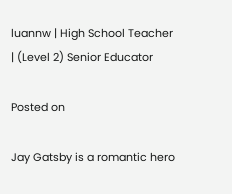luannw | High School Teacher | (Level 2) Senior Educator

Posted on

Jay Gatsby is a romantic hero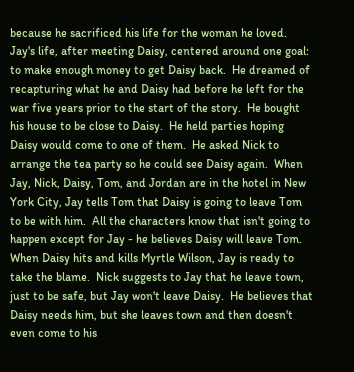because he sacrificed his life for the woman he loved.  Jay's life, after meeting Daisy, centered around one goal: to make enough money to get Daisy back.  He dreamed of recapturing what he and Daisy had before he left for the war five years prior to the start of the story.  He bought his house to be close to Daisy.  He held parties hoping Daisy would come to one of them.  He asked Nick to arrange the tea party so he could see Daisy again.  When Jay, Nick, Daisy, Tom, and Jordan are in the hotel in New York City, Jay tells Tom that Daisy is going to leave Tom to be with him.  All the characters know that isn't going to happen except for Jay - he believes Daisy will leave Tom.  When Daisy hits and kills Myrtle Wilson, Jay is ready to take the blame.  Nick suggests to Jay that he leave town, just to be safe, but Jay won't leave Daisy.  He believes that Daisy needs him, but she leaves town and then doesn't even come to his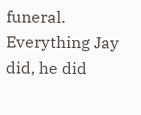funeral.  Everything Jay did, he did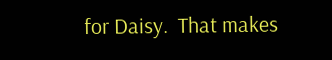for Daisy.  That makes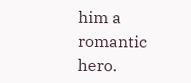him a romantic hero.